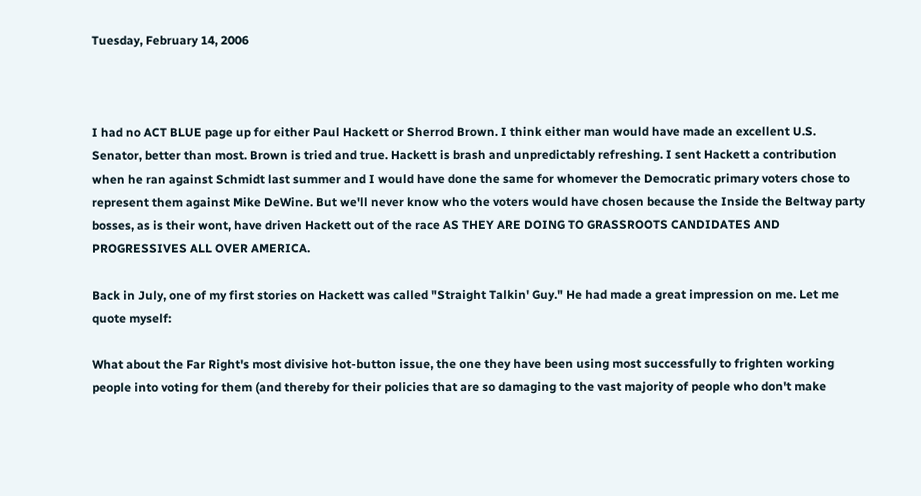Tuesday, February 14, 2006



I had no ACT BLUE page up for either Paul Hackett or Sherrod Brown. I think either man would have made an excellent U.S. Senator, better than most. Brown is tried and true. Hackett is brash and unpredictably refreshing. I sent Hackett a contribution when he ran against Schmidt last summer and I would have done the same for whomever the Democratic primary voters chose to represent them against Mike DeWine. But we'll never know who the voters would have chosen because the Inside the Beltway party bosses, as is their wont, have driven Hackett out of the race AS THEY ARE DOING TO GRASSROOTS CANDIDATES AND PROGRESSIVES ALL OVER AMERICA.

Back in July, one of my first stories on Hackett was called "Straight Talkin' Guy." He had made a great impression on me. Let me quote myself:

What about the Far Right's most divisive hot-button issue, the one they have been using most successfully to frighten working people into voting for them (and thereby for their policies that are so damaging to the vast majority of people who don't make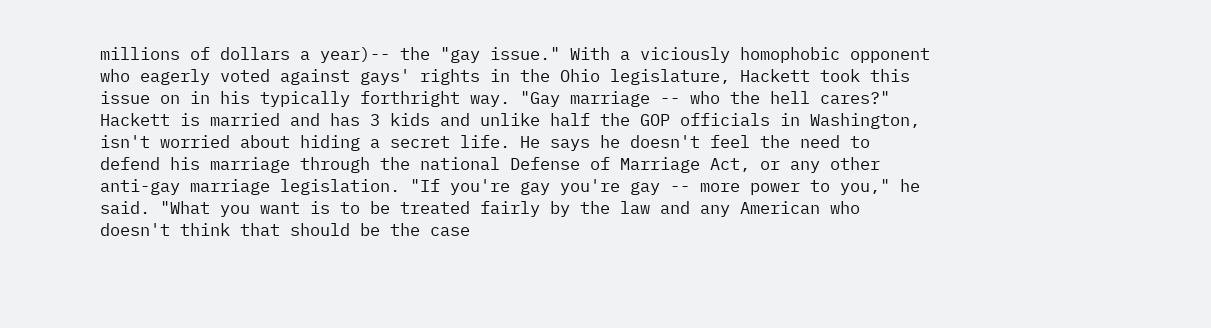millions of dollars a year)-- the "gay issue." With a viciously homophobic opponent who eagerly voted against gays' rights in the Ohio legislature, Hackett took this issue on in his typically forthright way. "Gay marriage -- who the hell cares?"
Hackett is married and has 3 kids and unlike half the GOP officials in Washington, isn't worried about hiding a secret life. He says he doesn't feel the need to defend his marriage through the national Defense of Marriage Act, or any other anti-gay marriage legislation. "If you're gay you're gay -- more power to you," he said. "What you want is to be treated fairly by the law and any American who doesn't think that should be the case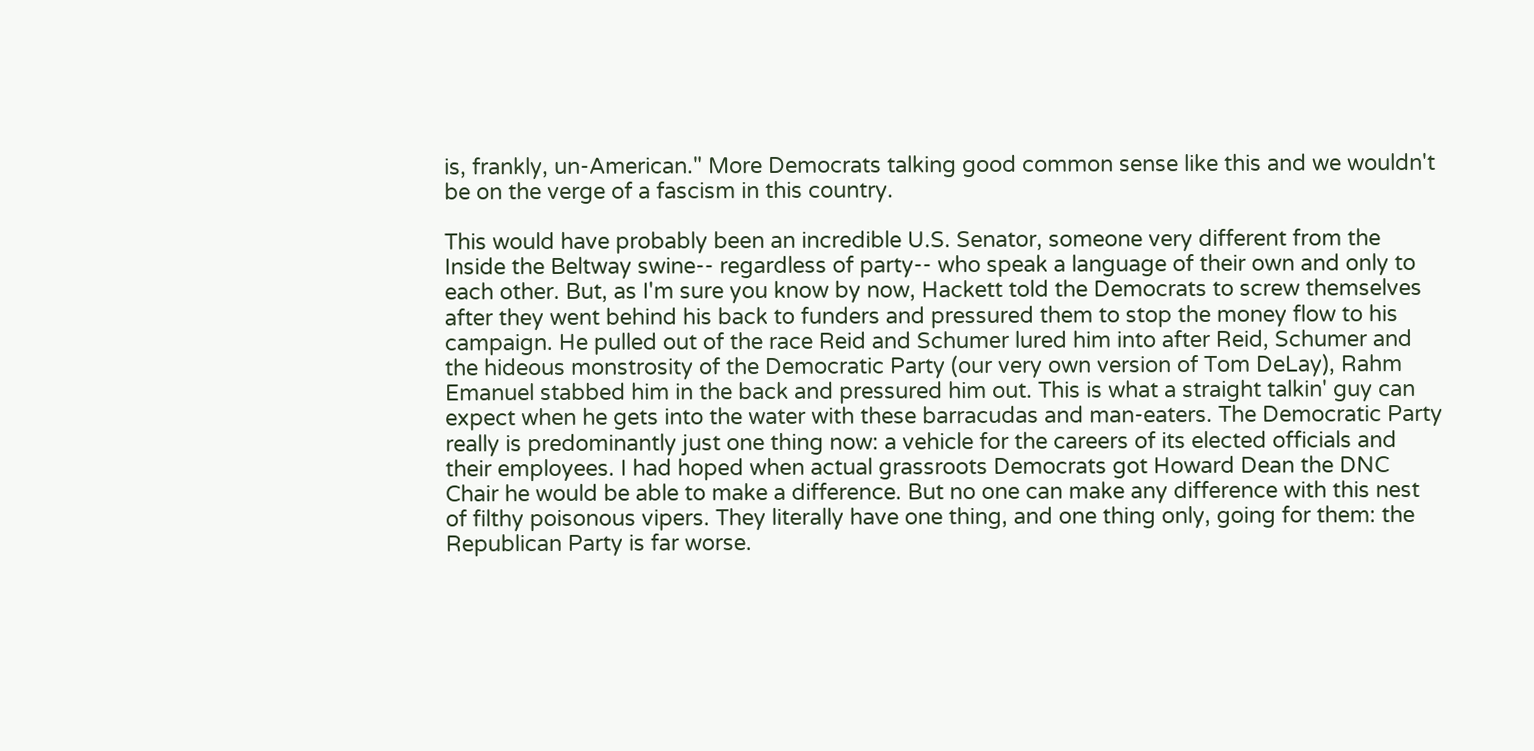is, frankly, un-American." More Democrats talking good common sense like this and we wouldn't be on the verge of a fascism in this country.

This would have probably been an incredible U.S. Senator, someone very different from the Inside the Beltway swine-- regardless of party-- who speak a language of their own and only to each other. But, as I'm sure you know by now, Hackett told the Democrats to screw themselves after they went behind his back to funders and pressured them to stop the money flow to his campaign. He pulled out of the race Reid and Schumer lured him into after Reid, Schumer and the hideous monstrosity of the Democratic Party (our very own version of Tom DeLay), Rahm Emanuel stabbed him in the back and pressured him out. This is what a straight talkin' guy can expect when he gets into the water with these barracudas and man-eaters. The Democratic Party really is predominantly just one thing now: a vehicle for the careers of its elected officials and their employees. I had hoped when actual grassroots Democrats got Howard Dean the DNC Chair he would be able to make a difference. But no one can make any difference with this nest of filthy poisonous vipers. They literally have one thing, and one thing only, going for them: the Republican Party is far worse.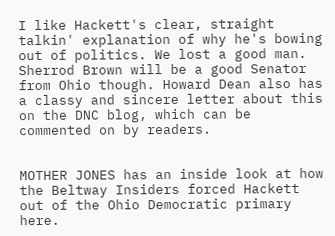I like Hackett's clear, straight talkin' explanation of why he's bowing out of politics. We lost a good man. Sherrod Brown will be a good Senator from Ohio though. Howard Dean also has a classy and sincere letter about this on the DNC blog, which can be commented on by readers.


MOTHER JONES has an inside look at how the Beltway Insiders forced Hackett out of the Ohio Democratic primary here.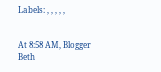Labels: , , , , ,


At 8:58 AM, Blogger Beth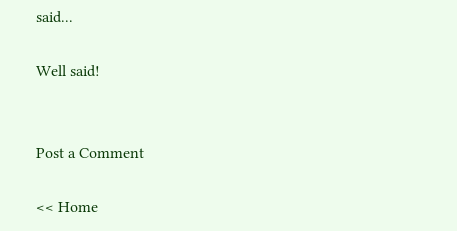said...

Well said!


Post a Comment

<< Home